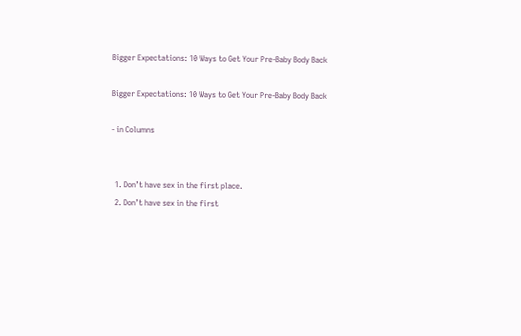Bigger Expectations: 10 Ways to Get Your Pre-Baby Body Back

Bigger Expectations: 10 Ways to Get Your Pre-Baby Body Back

- in Columns


  1. Don’t have sex in the first place.
  2. Don’t have sex in the first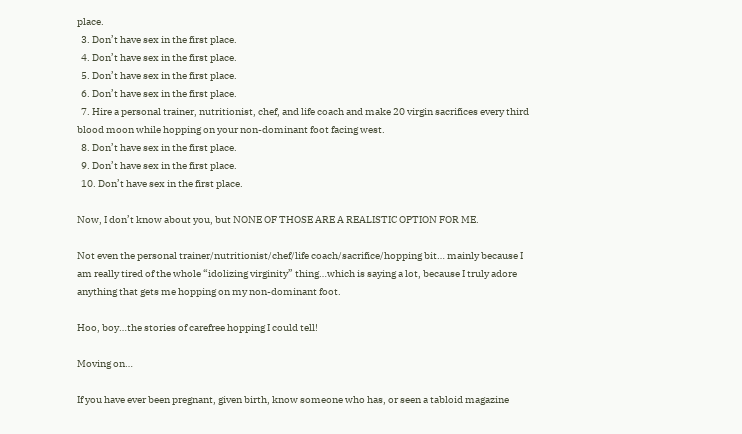place.
  3. Don’t have sex in the first place.
  4. Don’t have sex in the first place.
  5. Don’t have sex in the first place.
  6. Don’t have sex in the first place.
  7. Hire a personal trainer, nutritionist, chef, and life coach and make 20 virgin sacrifices every third blood moon while hopping on your non-dominant foot facing west.
  8. Don’t have sex in the first place.
  9. Don’t have sex in the first place.
  10. Don’t have sex in the first place.

Now, I don’t know about you, but NONE OF THOSE ARE A REALISTIC OPTION FOR ME.

Not even the personal trainer/nutritionist/chef/life coach/sacrifice/hopping bit… mainly because I am really tired of the whole “idolizing virginity” thing…which is saying a lot, because I truly adore anything that gets me hopping on my non-dominant foot.

Hoo, boy…the stories of carefree hopping I could tell!

Moving on…

If you have ever been pregnant, given birth, know someone who has, or seen a tabloid magazine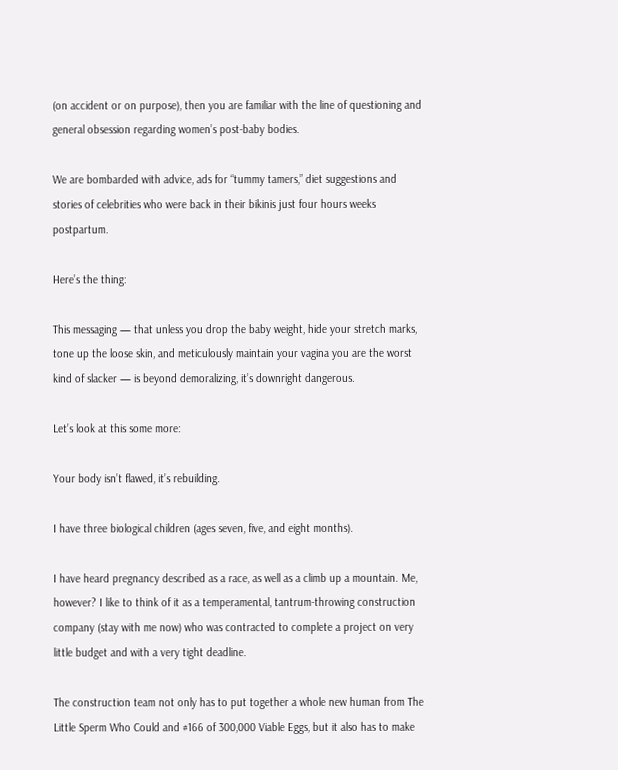(on accident or on purpose), then you are familiar with the line of questioning and general obsession regarding women’s post-baby bodies.

We are bombarded with advice, ads for “tummy tamers,” diet suggestions and stories of celebrities who were back in their bikinis just four hours weeks postpartum.

Here’s the thing:

This messaging — that unless you drop the baby weight, hide your stretch marks, tone up the loose skin, and meticulously maintain your vagina you are the worst kind of slacker — is beyond demoralizing, it’s downright dangerous.

Let’s look at this some more:

Your body isn’t flawed, it’s rebuilding.

I have three biological children (ages seven, five, and eight months).

I have heard pregnancy described as a race, as well as a climb up a mountain. Me, however? I like to think of it as a temperamental, tantrum-throwing construction company (stay with me now) who was contracted to complete a project on very little budget and with a very tight deadline.

The construction team not only has to put together a whole new human from The Little Sperm Who Could and #166 of 300,000 Viable Eggs, but it also has to make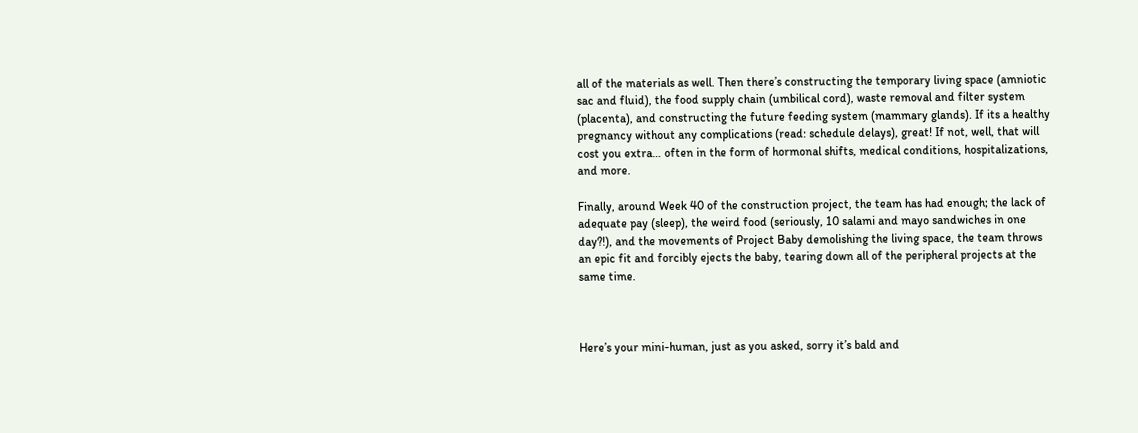all of the materials as well. Then there’s constructing the temporary living space (amniotic sac and fluid), the food supply chain (umbilical cord), waste removal and filter system (placenta), and constructing the future feeding system (mammary glands). If its a healthy pregnancy without any complications (read: schedule delays), great! If not, well, that will cost you extra… often in the form of hormonal shifts, medical conditions, hospitalizations, and more.

Finally, around Week 40 of the construction project, the team has had enough; the lack of adequate pay (sleep), the weird food (seriously, 10 salami and mayo sandwiches in one day?!), and the movements of Project Baby demolishing the living space, the team throws an epic fit and forcibly ejects the baby, tearing down all of the peripheral projects at the same time.



Here’s your mini-human, just as you asked, sorry it’s bald and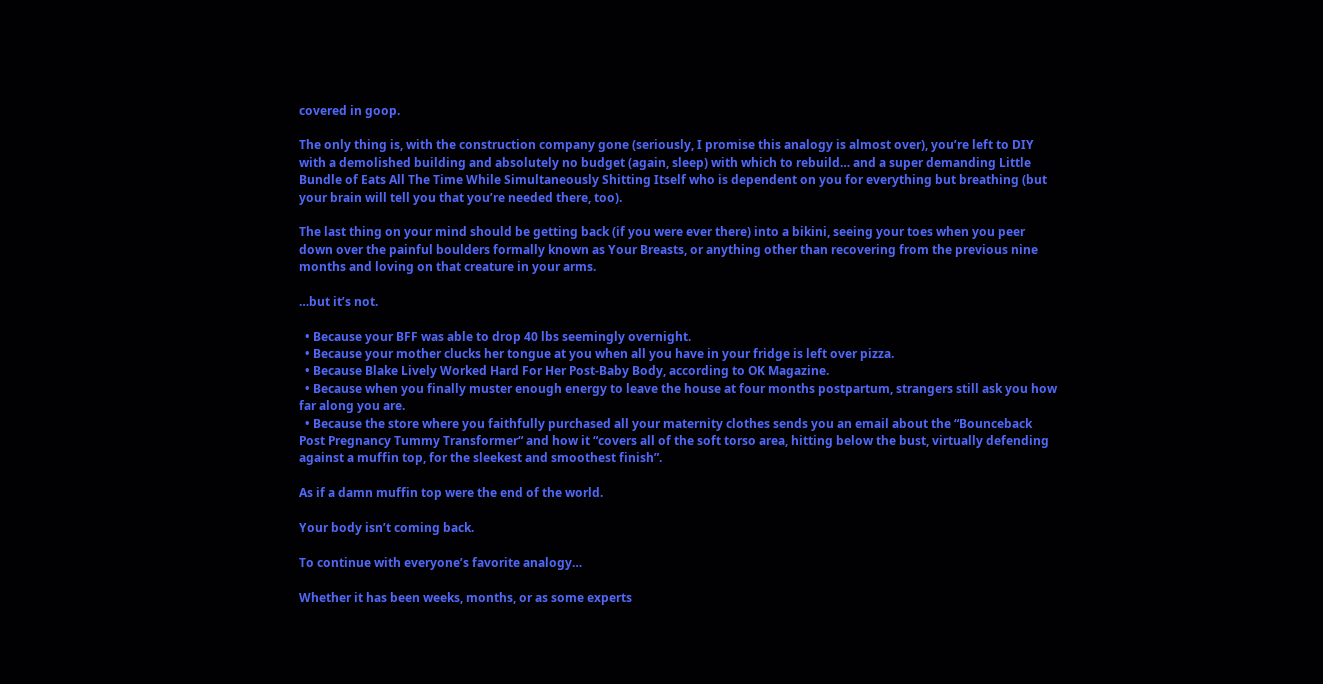covered in goop.

The only thing is, with the construction company gone (seriously, I promise this analogy is almost over), you’re left to DIY with a demolished building and absolutely no budget (again, sleep) with which to rebuild… and a super demanding Little Bundle of Eats All The Time While Simultaneously Shitting Itself who is dependent on you for everything but breathing (but your brain will tell you that you’re needed there, too).

The last thing on your mind should be getting back (if you were ever there) into a bikini, seeing your toes when you peer down over the painful boulders formally known as Your Breasts, or anything other than recovering from the previous nine months and loving on that creature in your arms.

…but it’s not.

  • Because your BFF was able to drop 40 lbs seemingly overnight.
  • Because your mother clucks her tongue at you when all you have in your fridge is left over pizza.
  • Because Blake Lively Worked Hard For Her Post-Baby Body, according to OK Magazine.
  • Because when you finally muster enough energy to leave the house at four months postpartum, strangers still ask you how far along you are.
  • Because the store where you faithfully purchased all your maternity clothes sends you an email about the “Bounceback Post Pregnancy Tummy Transformer“ and how it “covers all of the soft torso area, hitting below the bust, virtually defending against a muffin top, for the sleekest and smoothest finish”.

As if a damn muffin top were the end of the world.

Your body isn’t coming back.

To continue with everyone’s favorite analogy…

Whether it has been weeks, months, or as some experts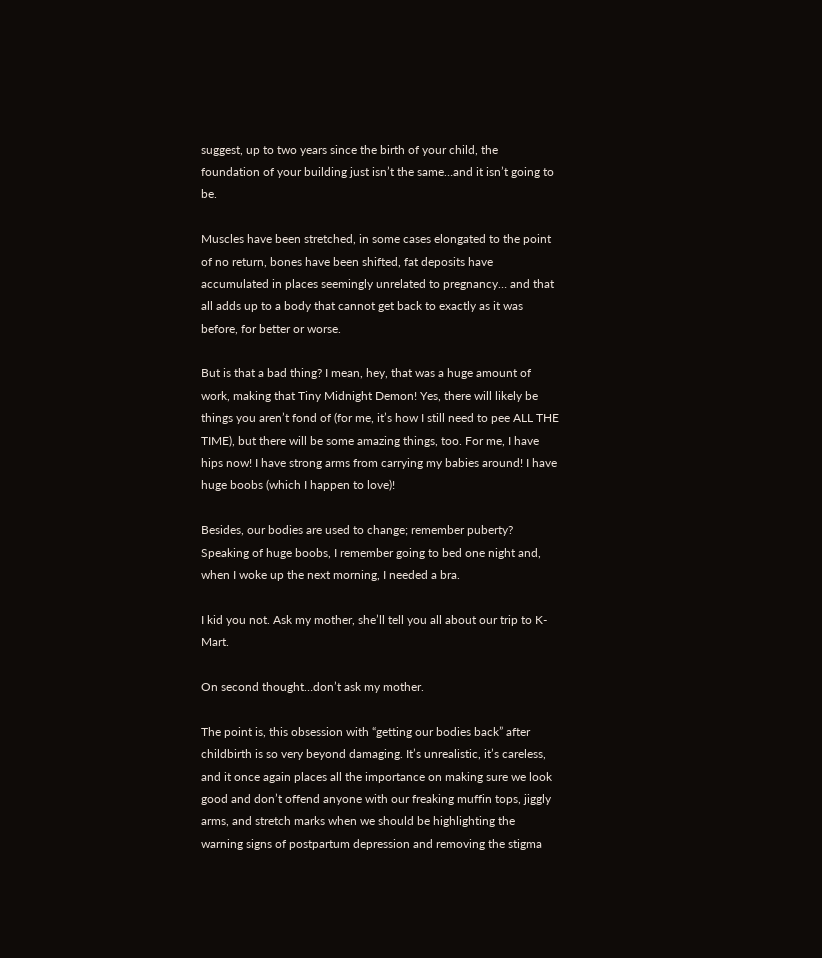suggest, up to two years since the birth of your child, the foundation of your building just isn’t the same…and it isn’t going to be.

Muscles have been stretched, in some cases elongated to the point of no return, bones have been shifted, fat deposits have accumulated in places seemingly unrelated to pregnancy… and that all adds up to a body that cannot get back to exactly as it was before, for better or worse.

But is that a bad thing? I mean, hey, that was a huge amount of work, making that Tiny Midnight Demon! Yes, there will likely be things you aren’t fond of (for me, it’s how I still need to pee ALL THE TIME), but there will be some amazing things, too. For me, I have hips now! I have strong arms from carrying my babies around! I have huge boobs (which I happen to love)!

Besides, our bodies are used to change; remember puberty? Speaking of huge boobs, I remember going to bed one night and, when I woke up the next morning, I needed a bra.

I kid you not. Ask my mother, she’ll tell you all about our trip to K-Mart.

On second thought…don’t ask my mother.

The point is, this obsession with “getting our bodies back” after childbirth is so very beyond damaging. It’s unrealistic, it’s careless, and it once again places all the importance on making sure we look good and don’t offend anyone with our freaking muffin tops, jiggly arms, and stretch marks when we should be highlighting the warning signs of postpartum depression and removing the stigma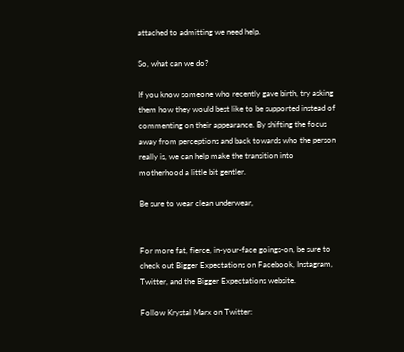attached to admitting we need help.

So, what can we do?

If you know someone who recently gave birth, try asking them how they would best like to be supported instead of commenting on their appearance. By shifting the focus away from perceptions and back towards who the person really is, we can help make the transition into motherhood a little bit gentler.

Be sure to wear clean underwear,


For more fat, fierce, in-your-face goings-on, be sure to check out Bigger Expectations on Facebook, Instagram, Twitter, and the Bigger Expectations website.

Follow Krystal Marx on Twitter: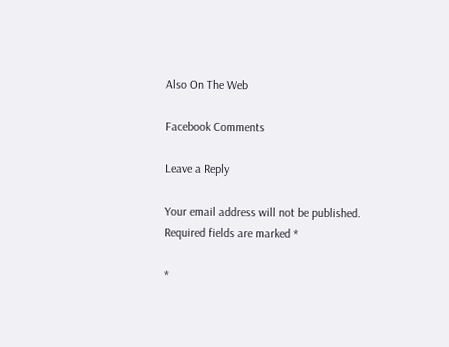Also On The Web

Facebook Comments

Leave a Reply

Your email address will not be published. Required fields are marked *

*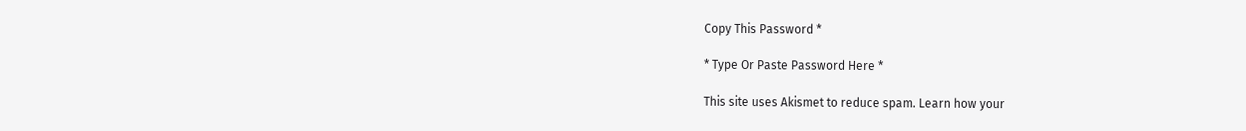Copy This Password *

* Type Or Paste Password Here *

This site uses Akismet to reduce spam. Learn how your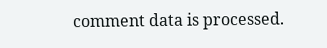comment data is processed.